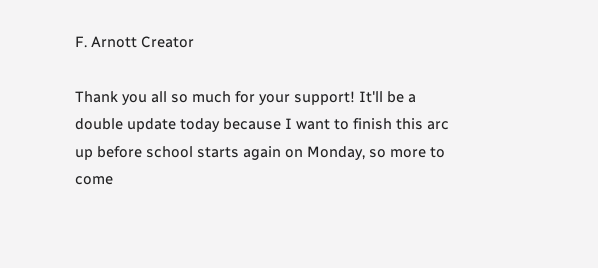F. Arnott Creator

Thank you all so much for your support! It'll be a double update today because I want to finish this arc up before school starts again on Monday, so more to come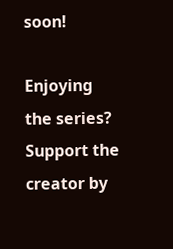soon!

Enjoying the series? Support the creator by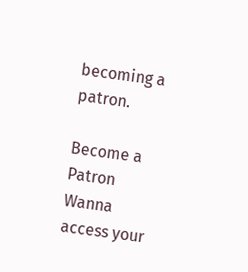becoming a patron.

Become a Patron
Wanna access your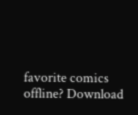favorite comics offline? Download